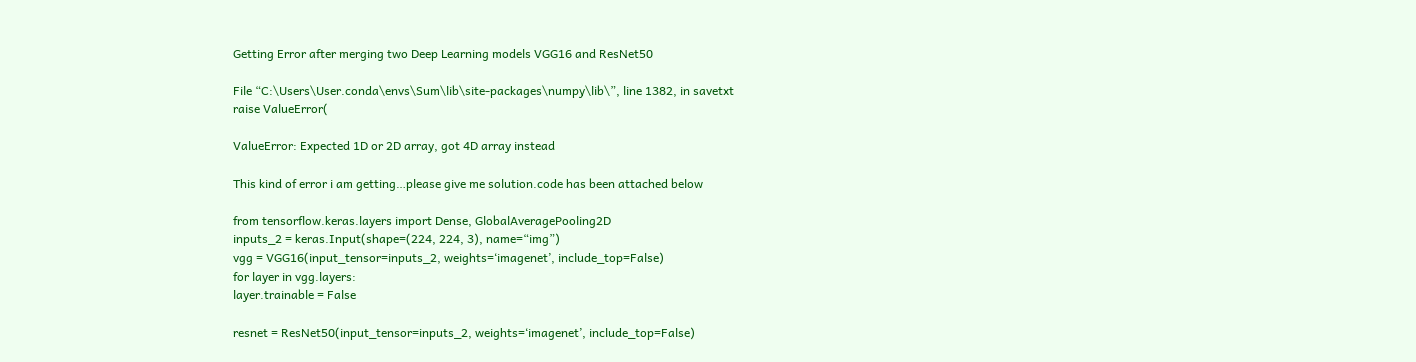Getting Error after merging two Deep Learning models VGG16 and ResNet50

File “C:\Users\User.conda\envs\Sum\lib\site-packages\numpy\lib\”, line 1382, in savetxt
raise ValueError(

ValueError: Expected 1D or 2D array, got 4D array instead

This kind of error i am getting…please give me solution.code has been attached below

from tensorflow.keras.layers import Dense, GlobalAveragePooling2D
inputs_2 = keras.Input(shape=(224, 224, 3), name=“img”)
vgg = VGG16(input_tensor=inputs_2, weights=‘imagenet’, include_top=False)
for layer in vgg.layers:
layer.trainable = False

resnet = ResNet50(input_tensor=inputs_2, weights=‘imagenet’, include_top=False)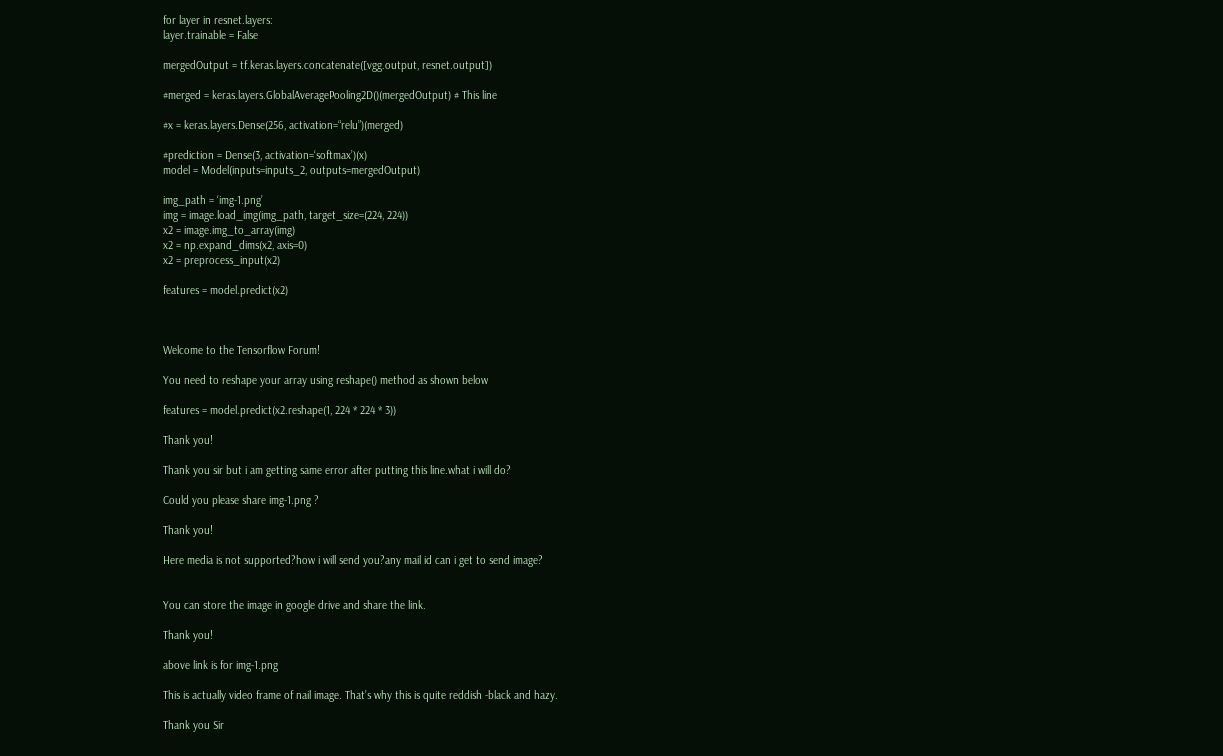for layer in resnet.layers:
layer.trainable = False

mergedOutput = tf.keras.layers.concatenate([vgg.output, resnet.output])

#merged = keras.layers.GlobalAveragePooling2D()(mergedOutput) # This line

#x = keras.layers.Dense(256, activation=“relu”)(merged)

#prediction = Dense(3, activation=‘softmax’)(x)
model = Model(inputs=inputs_2, outputs=mergedOutput)

img_path = ‘img-1.png’
img = image.load_img(img_path, target_size=(224, 224))
x2 = image.img_to_array(img)
x2 = np.expand_dims(x2, axis=0)
x2 = preprocess_input(x2)

features = model.predict(x2)



Welcome to the Tensorflow Forum!

You need to reshape your array using reshape() method as shown below

features = model.predict(x2.reshape(1, 224 * 224 * 3))

Thank you!

Thank you sir but i am getting same error after putting this line.what i will do?

Could you please share img-1.png ?

Thank you!

Here media is not supported?how i will send you?any mail id can i get to send image?


You can store the image in google drive and share the link.

Thank you!

above link is for img-1.png

This is actually video frame of nail image. That’s why this is quite reddish -black and hazy.

Thank you Sir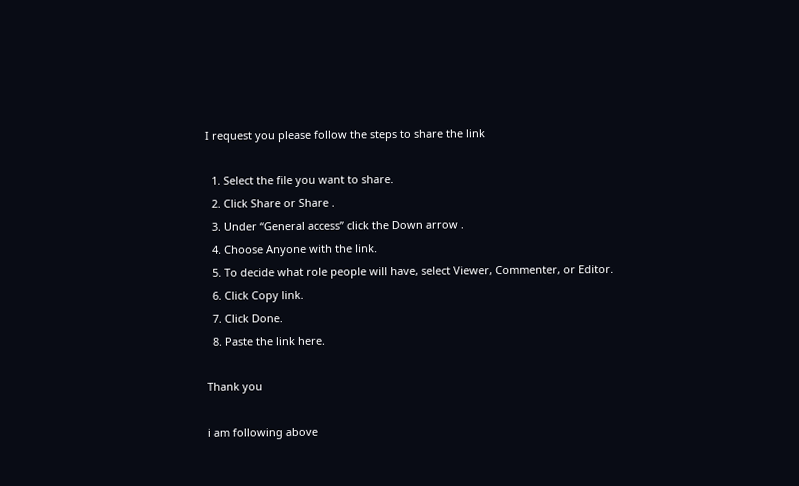I request you please follow the steps to share the link

  1. Select the file you want to share.
  2. Click Share or Share .
  3. Under “General access” click the Down arrow .
  4. Choose Anyone with the link.
  5. To decide what role people will have, select Viewer, Commenter, or Editor.
  6. Click Copy link.
  7. Click Done.
  8. Paste the link here.

Thank you

i am following above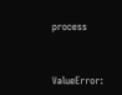process


ValueError: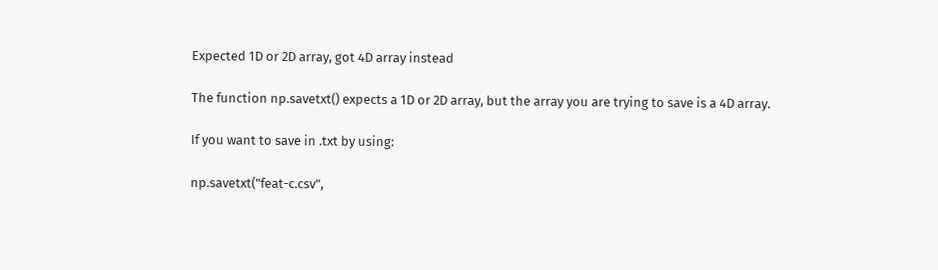Expected 1D or 2D array, got 4D array instead

The function np.savetxt() expects a 1D or 2D array, but the array you are trying to save is a 4D array.

If you want to save in .txt by using:

np.savetxt("feat-c.csv",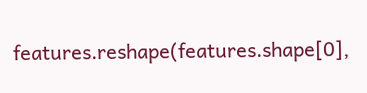features.reshape(features.shape[0],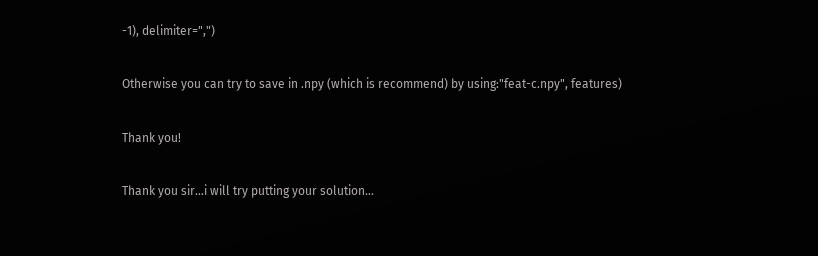-1), delimiter=",")

Otherwise you can try to save in .npy (which is recommend) by using:"feat-c.npy", features)

Thank you!

Thank you sir…i will try putting your solution…